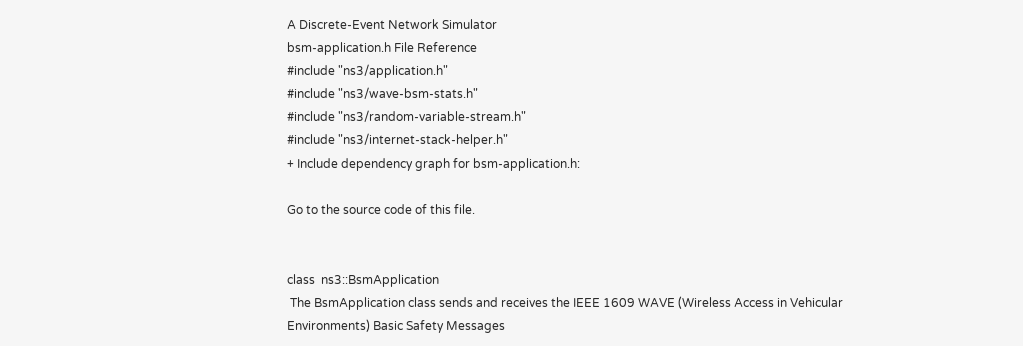A Discrete-Event Network Simulator
bsm-application.h File Reference
#include "ns3/application.h"
#include "ns3/wave-bsm-stats.h"
#include "ns3/random-variable-stream.h"
#include "ns3/internet-stack-helper.h"
+ Include dependency graph for bsm-application.h:

Go to the source code of this file.


class  ns3::BsmApplication
 The BsmApplication class sends and receives the IEEE 1609 WAVE (Wireless Access in Vehicular Environments) Basic Safety Messages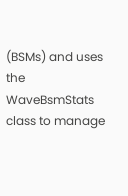(BSMs) and uses the WaveBsmStats class to manage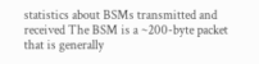statistics about BSMs transmitted and received The BSM is a ~200-byte packet that is generally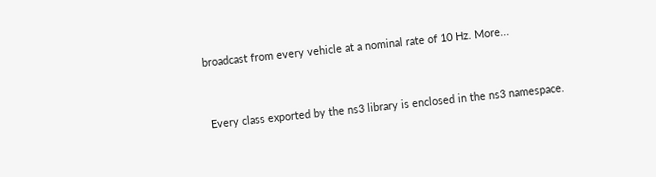broadcast from every vehicle at a nominal rate of 10 Hz. More...


 Every class exported by the ns3 library is enclosed in the ns3 namespace.